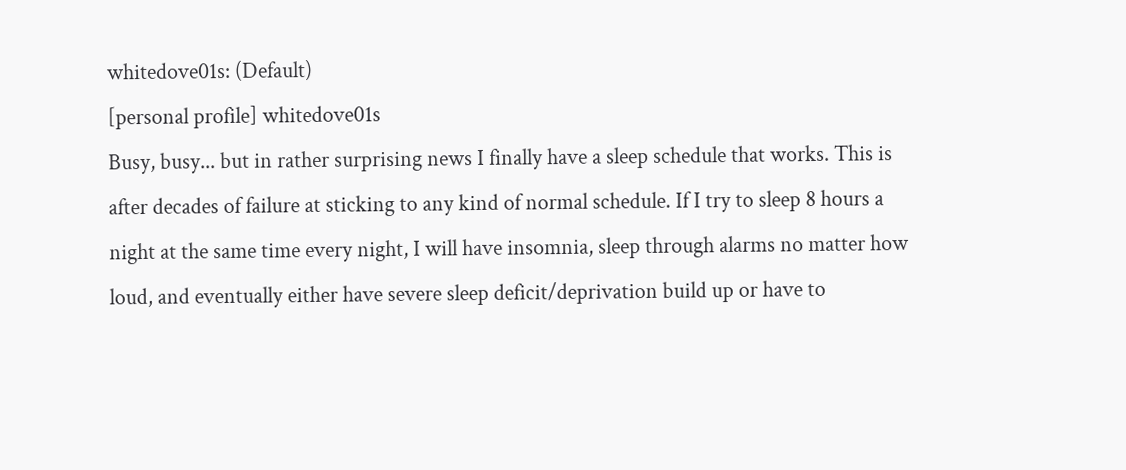whitedove01s: (Default)
[personal profile] whitedove01s
Busy, busy... but in rather surprising news I finally have a sleep schedule that works. This is after decades of failure at sticking to any kind of normal schedule. If I try to sleep 8 hours a night at the same time every night, I will have insomnia, sleep through alarms no matter how loud, and eventually either have severe sleep deficit/deprivation build up or have to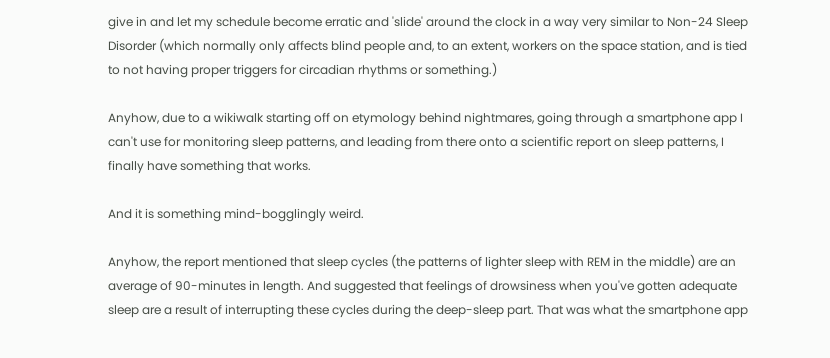give in and let my schedule become erratic and 'slide' around the clock in a way very similar to Non-24 Sleep Disorder (which normally only affects blind people and, to an extent, workers on the space station, and is tied to not having proper triggers for circadian rhythms or something.)

Anyhow, due to a wikiwalk starting off on etymology behind nightmares, going through a smartphone app I can't use for monitoring sleep patterns, and leading from there onto a scientific report on sleep patterns, I finally have something that works.

And it is something mind-bogglingly weird.

Anyhow, the report mentioned that sleep cycles (the patterns of lighter sleep with REM in the middle) are an average of 90-minutes in length. And suggested that feelings of drowsiness when you've gotten adequate sleep are a result of interrupting these cycles during the deep-sleep part. That was what the smartphone app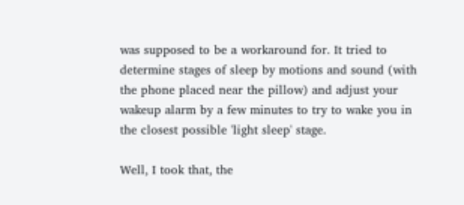was supposed to be a workaround for. It tried to determine stages of sleep by motions and sound (with the phone placed near the pillow) and adjust your wakeup alarm by a few minutes to try to wake you in the closest possible 'light sleep' stage.

Well, I took that, the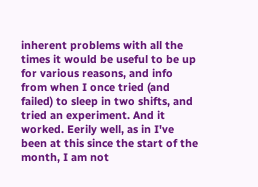inherent problems with all the times it would be useful to be up for various reasons, and info from when I once tried (and failed) to sleep in two shifts, and tried an experiment. And it worked. Eerily well, as in I've been at this since the start of the month, I am not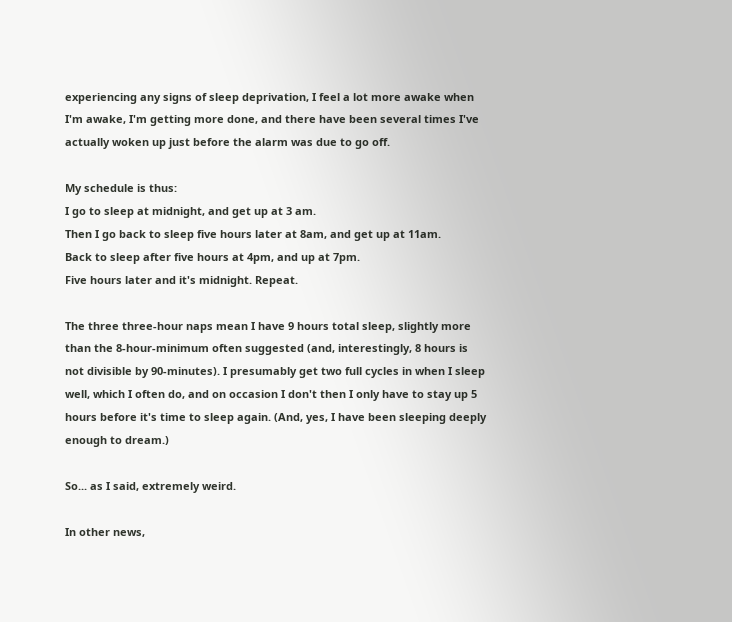experiencing any signs of sleep deprivation, I feel a lot more awake when I'm awake, I'm getting more done, and there have been several times I've actually woken up just before the alarm was due to go off.

My schedule is thus:
I go to sleep at midnight, and get up at 3 am.
Then I go back to sleep five hours later at 8am, and get up at 11am.
Back to sleep after five hours at 4pm, and up at 7pm.
Five hours later and it's midnight. Repeat.

The three three-hour naps mean I have 9 hours total sleep, slightly more than the 8-hour-minimum often suggested (and, interestingly, 8 hours is not divisible by 90-minutes). I presumably get two full cycles in when I sleep well, which I often do, and on occasion I don't then I only have to stay up 5 hours before it's time to sleep again. (And, yes, I have been sleeping deeply enough to dream.)

So... as I said, extremely weird.

In other news,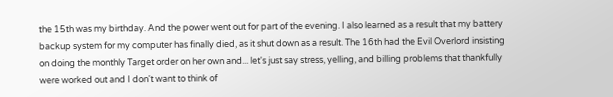the 15th was my birthday. And the power went out for part of the evening. I also learned as a result that my battery backup system for my computer has finally died, as it shut down as a result. The 16th had the Evil Overlord insisting on doing the monthly Target order on her own and... let's just say stress, yelling, and billing problems that thankfully were worked out and I don't want to think of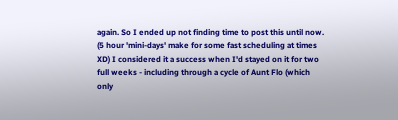again. So I ended up not finding time to post this until now. (5 hour 'mini-days' make for some fast scheduling at times XD) I considered it a success when I'd stayed on it for two full weeks - including through a cycle of Aunt Flo (which only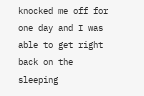knocked me off for one day and I was able to get right back on the sleeping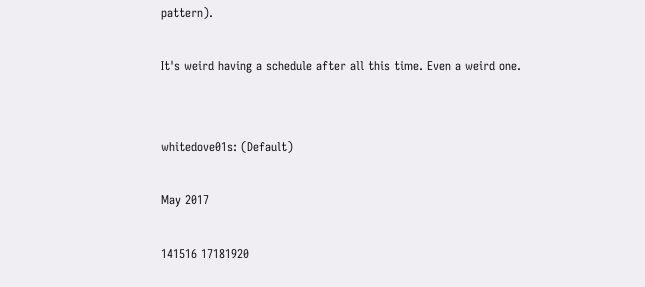pattern).

It's weird having a schedule after all this time. Even a weird one.


whitedove01s: (Default)

May 2017

141516 17181920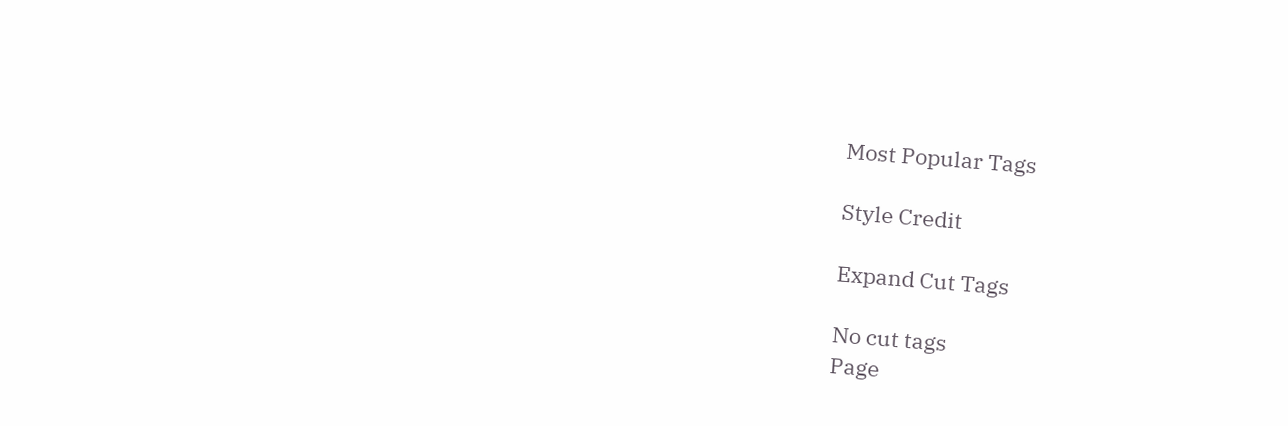Most Popular Tags

Style Credit

Expand Cut Tags

No cut tags
Page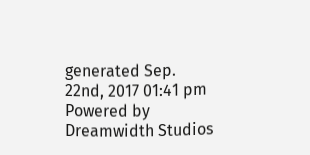generated Sep. 22nd, 2017 01:41 pm
Powered by Dreamwidth Studios